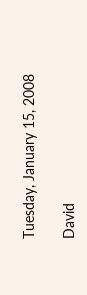Tuesday, January 15, 2008

David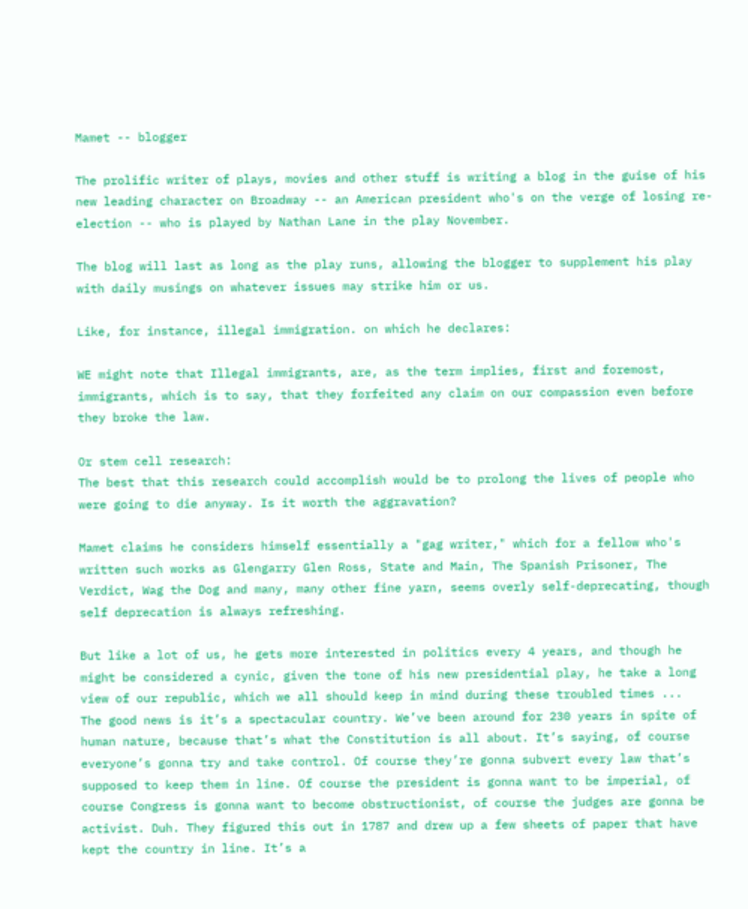Mamet -- blogger

The prolific writer of plays, movies and other stuff is writing a blog in the guise of his new leading character on Broadway -- an American president who's on the verge of losing re-election -- who is played by Nathan Lane in the play November.

The blog will last as long as the play runs, allowing the blogger to supplement his play with daily musings on whatever issues may strike him or us.

Like, for instance, illegal immigration. on which he declares:

WE might note that Illegal immigrants, are, as the term implies, first and foremost, immigrants, which is to say, that they forfeited any claim on our compassion even before they broke the law.

Or stem cell research:
The best that this research could accomplish would be to prolong the lives of people who were going to die anyway. Is it worth the aggravation?

Mamet claims he considers himself essentially a "gag writer," which for a fellow who's written such works as Glengarry Glen Ross, State and Main, The Spanish Prisoner, The Verdict, Wag the Dog and many, many other fine yarn, seems overly self-deprecating, though self deprecation is always refreshing.

But like a lot of us, he gets more interested in politics every 4 years, and though he might be considered a cynic, given the tone of his new presidential play, he take a long view of our republic, which we all should keep in mind during these troubled times ...
The good news is it’s a spectacular country. We’ve been around for 230 years in spite of human nature, because that’s what the Constitution is all about. It’s saying, of course everyone’s gonna try and take control. Of course they’re gonna subvert every law that’s supposed to keep them in line. Of course the president is gonna want to be imperial, of course Congress is gonna want to become obstructionist, of course the judges are gonna be activist. Duh. They figured this out in 1787 and drew up a few sheets of paper that have kept the country in line. It’s a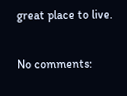great place to live.

No comments: